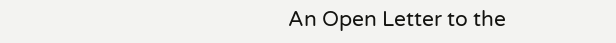An Open Letter to the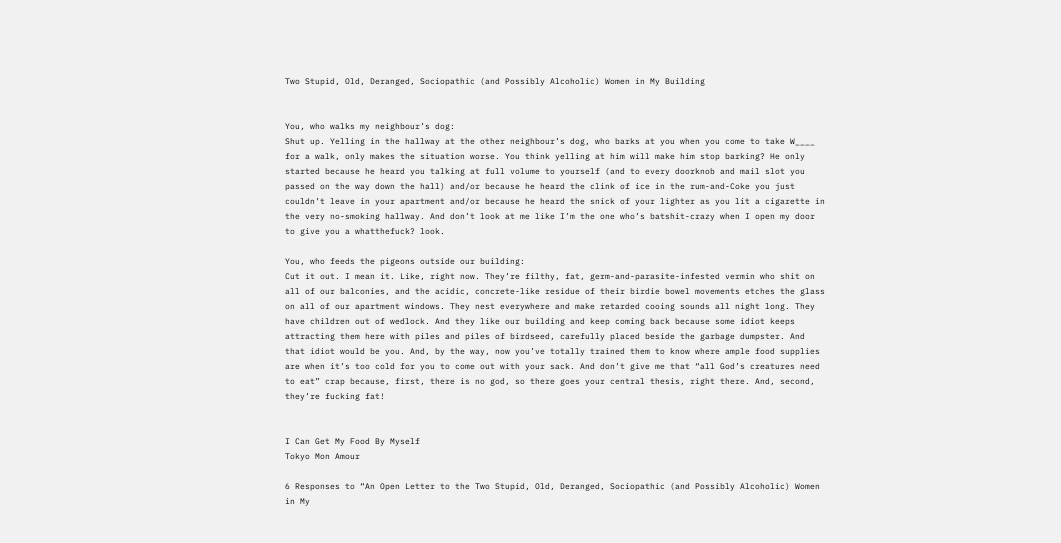Two Stupid, Old, Deranged, Sociopathic (and Possibly Alcoholic) Women in My Building


You, who walks my neighbour’s dog:
Shut up. Yelling in the hallway at the other neighbour’s dog, who barks at you when you come to take W____ for a walk, only makes the situation worse. You think yelling at him will make him stop barking? He only started because he heard you talking at full volume to yourself (and to every doorknob and mail slot you passed on the way down the hall) and/or because he heard the clink of ice in the rum-and-Coke you just couldn’t leave in your apartment and/or because he heard the snick of your lighter as you lit a cigarette in the very no-smoking hallway. And don’t look at me like I’m the one who’s batshit-crazy when I open my door to give you a whatthefuck? look.

You, who feeds the pigeons outside our building:
Cut it out. I mean it. Like, right now. They’re filthy, fat, germ-and-parasite-infested vermin who shit on all of our balconies, and the acidic, concrete-like residue of their birdie bowel movements etches the glass on all of our apartment windows. They nest everywhere and make retarded cooing sounds all night long. They have children out of wedlock. And they like our building and keep coming back because some idiot keeps attracting them here with piles and piles of birdseed, carefully placed beside the garbage dumpster. And that idiot would be you. And, by the way, now you’ve totally trained them to know where ample food supplies are when it’s too cold for you to come out with your sack. And don’t give me that “all God’s creatures need to eat” crap because, first, there is no god, so there goes your central thesis, right there. And, second, they’re fucking fat!


I Can Get My Food By Myself
Tokyo Mon Amour

6 Responses to “An Open Letter to the Two Stupid, Old, Deranged, Sociopathic (and Possibly Alcoholic) Women in My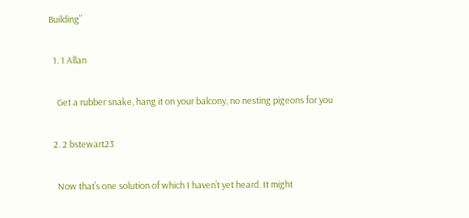Building”

  1. 1 Allan

    Get a rubber snake, hang it on your balcony, no nesting pigeons for you

  2. 2 bstewart23

    Now that’s one solution of which I haven’t yet heard. It might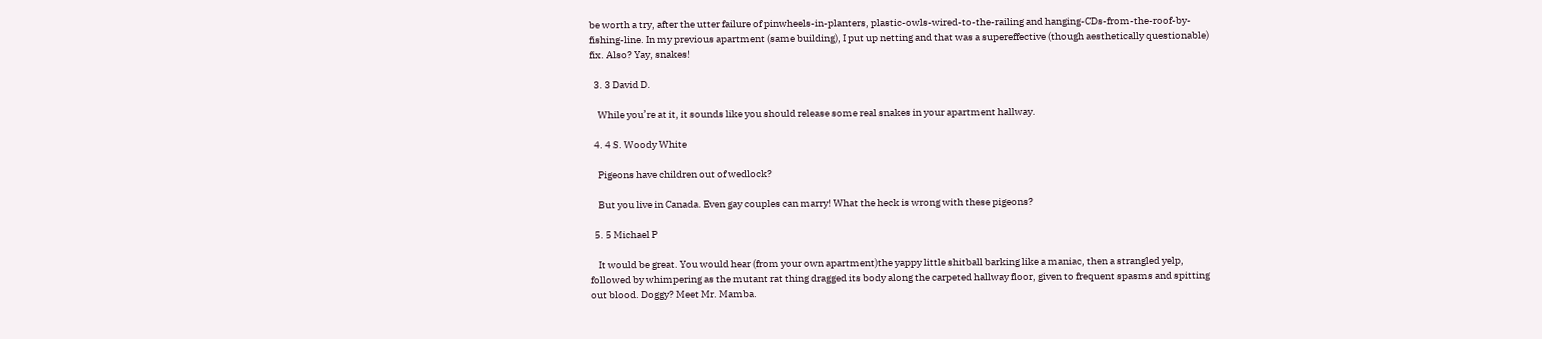be worth a try, after the utter failure of pinwheels-in-planters, plastic-owls-wired-to-the-railing and hanging-CDs-from-the-roof-by-fishing-line. In my previous apartment (same building), I put up netting and that was a supereffective (though aesthetically questionable) fix. Also? Yay, snakes!

  3. 3 David D.

    While you’re at it, it sounds like you should release some real snakes in your apartment hallway.

  4. 4 S. Woody White

    Pigeons have children out of wedlock?

    But you live in Canada. Even gay couples can marry! What the heck is wrong with these pigeons?

  5. 5 Michael P

    It would be great. You would hear (from your own apartment)the yappy little shitball barking like a maniac, then a strangled yelp, followed by whimpering as the mutant rat thing dragged its body along the carpeted hallway floor, given to frequent spasms and spitting out blood. Doggy? Meet Mr. Mamba.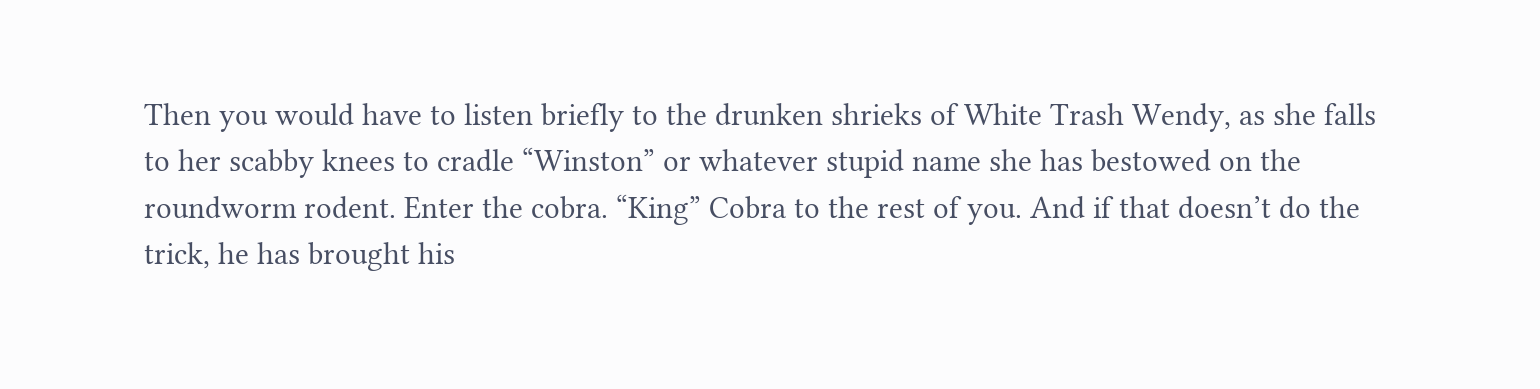Then you would have to listen briefly to the drunken shrieks of White Trash Wendy, as she falls to her scabby knees to cradle “Winston” or whatever stupid name she has bestowed on the roundworm rodent. Enter the cobra. “King” Cobra to the rest of you. And if that doesn’t do the trick, he has brought his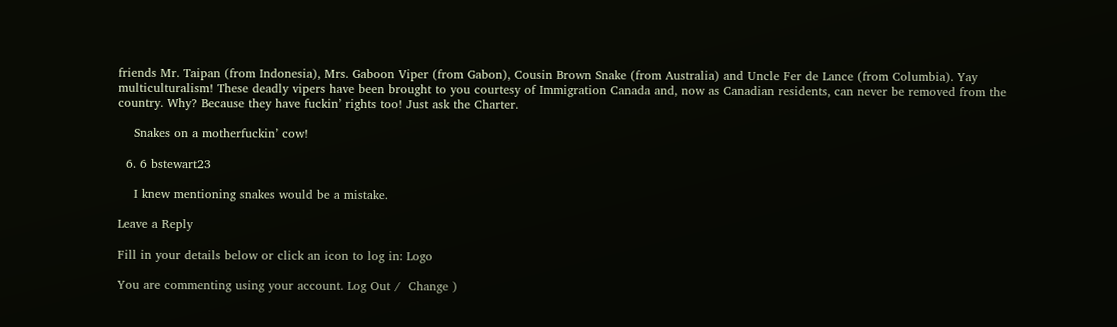friends Mr. Taipan (from Indonesia), Mrs. Gaboon Viper (from Gabon), Cousin Brown Snake (from Australia) and Uncle Fer de Lance (from Columbia). Yay multiculturalism! These deadly vipers have been brought to you courtesy of Immigration Canada and, now as Canadian residents, can never be removed from the country. Why? Because they have fuckin’ rights too! Just ask the Charter.

    Snakes on a motherfuckin’ cow!

  6. 6 bstewart23

    I knew mentioning snakes would be a mistake.

Leave a Reply

Fill in your details below or click an icon to log in: Logo

You are commenting using your account. Log Out /  Change )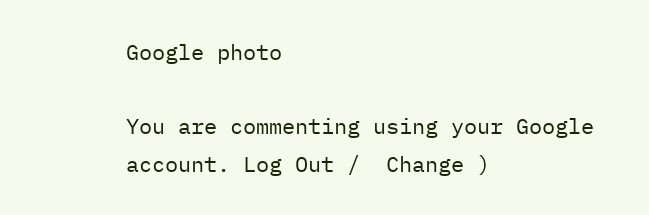Google photo

You are commenting using your Google account. Log Out /  Change )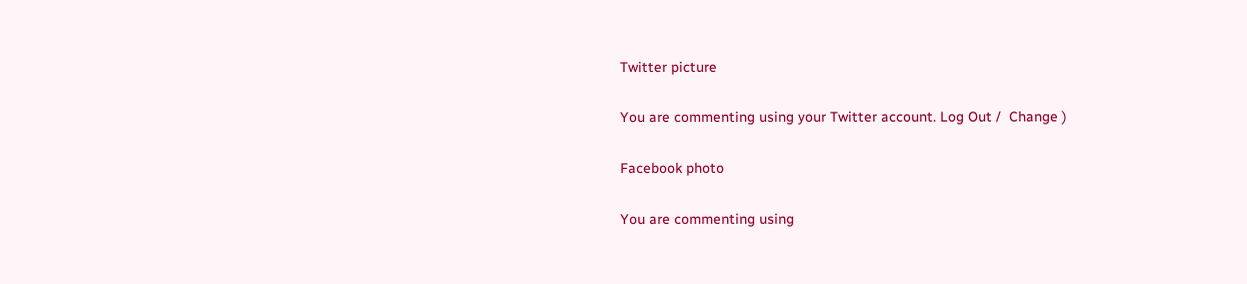Twitter picture

You are commenting using your Twitter account. Log Out /  Change )

Facebook photo

You are commenting using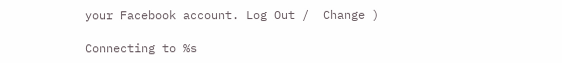your Facebook account. Log Out /  Change )

Connecting to %s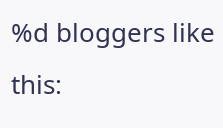%d bloggers like this: